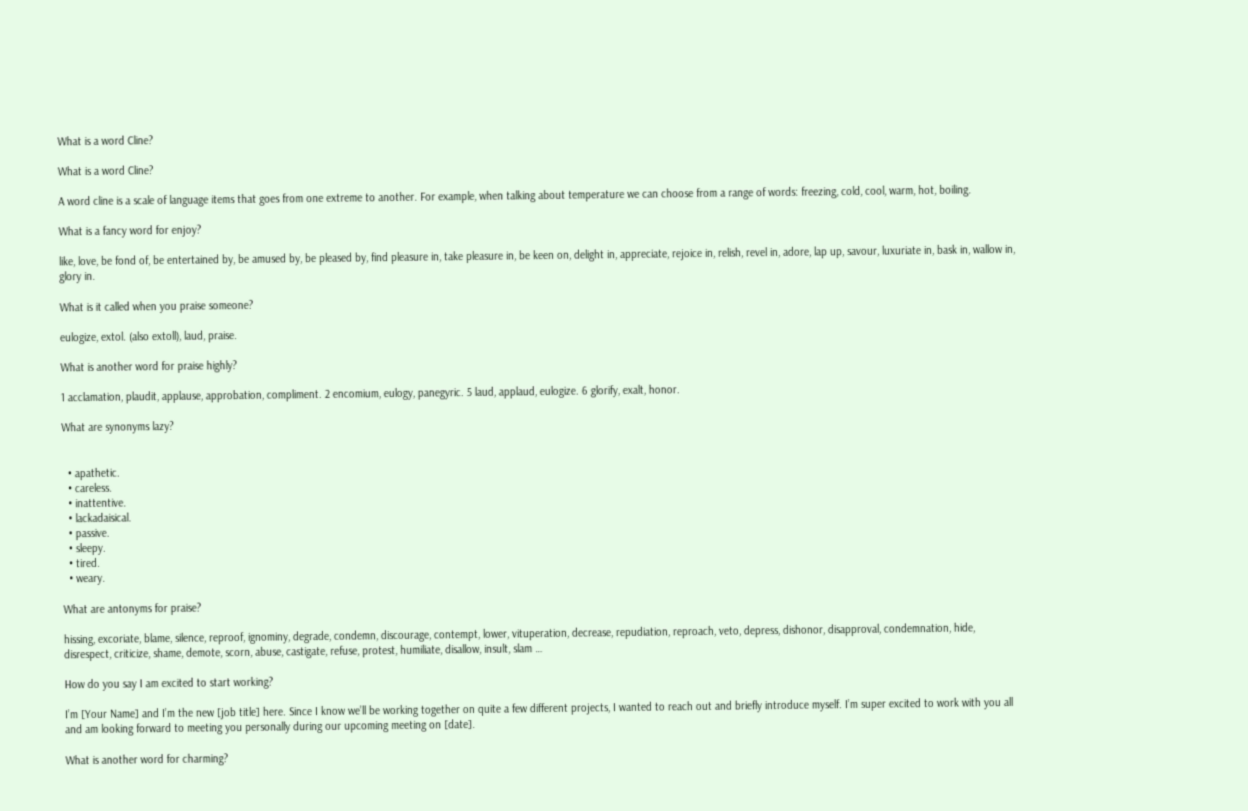What is a word Cline?

What is a word Cline?

A word cline is a scale of language items that goes from one extreme to another. For example, when talking about temperature we can choose from a range of words: freezing, cold, cool, warm, hot, boiling.

What is a fancy word for enjoy?

like, love, be fond of, be entertained by, be amused by, be pleased by, find pleasure in, take pleasure in, be keen on, delight in, appreciate, rejoice in, relish, revel in, adore, lap up, savour, luxuriate in, bask in, wallow in, glory in.

What is it called when you praise someone?

eulogize, extol. (also extoll), laud, praise.

What is another word for praise highly?

1 acclamation, plaudit, applause, approbation, compliment. 2 encomium, eulogy, panegyric. 5 laud, applaud, eulogize. 6 glorify, exalt, honor.

What are synonyms lazy?


  • apathetic.
  • careless.
  • inattentive.
  • lackadaisical.
  • passive.
  • sleepy.
  • tired.
  • weary.

What are antonyms for praise?

hissing, excoriate, blame, silence, reproof, ignominy, degrade, condemn, discourage, contempt, lower, vituperation, decrease, repudiation, reproach, veto, depress, dishonor, disapproval, condemnation, hide, disrespect, criticize, shame, demote, scorn, abuse, castigate, refuse, protest, humiliate, disallow, insult, slam …

How do you say I am excited to start working?

I’m [Your Name] and I’m the new [job title] here. Since I know we’ll be working together on quite a few different projects, I wanted to reach out and briefly introduce myself. I’m super excited to work with you all and am looking forward to meeting you personally during our upcoming meeting on [date].

What is another word for charming?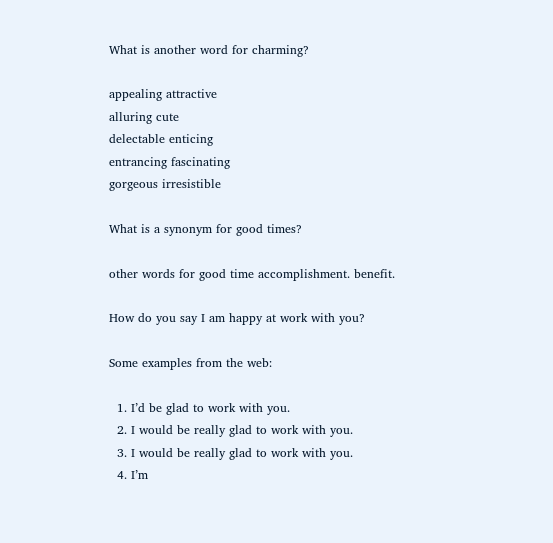What is another word for charming?

appealing attractive
alluring cute
delectable enticing
entrancing fascinating
gorgeous irresistible

What is a synonym for good times?

other words for good time accomplishment. benefit.

How do you say I am happy at work with you?

Some examples from the web:

  1. I’d be glad to work with you.
  2. I would be really glad to work with you.
  3. I would be really glad to work with you.
  4. I’m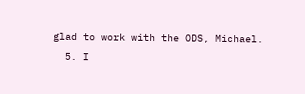glad to work with the ODS, Michael.
  5. I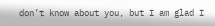don’t know about you, but I am glad I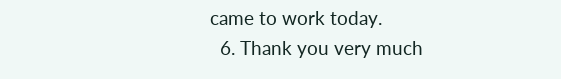came to work today.
  6. Thank you very much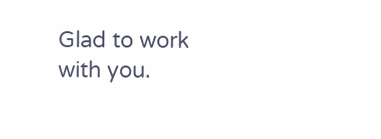Glad to work with you.